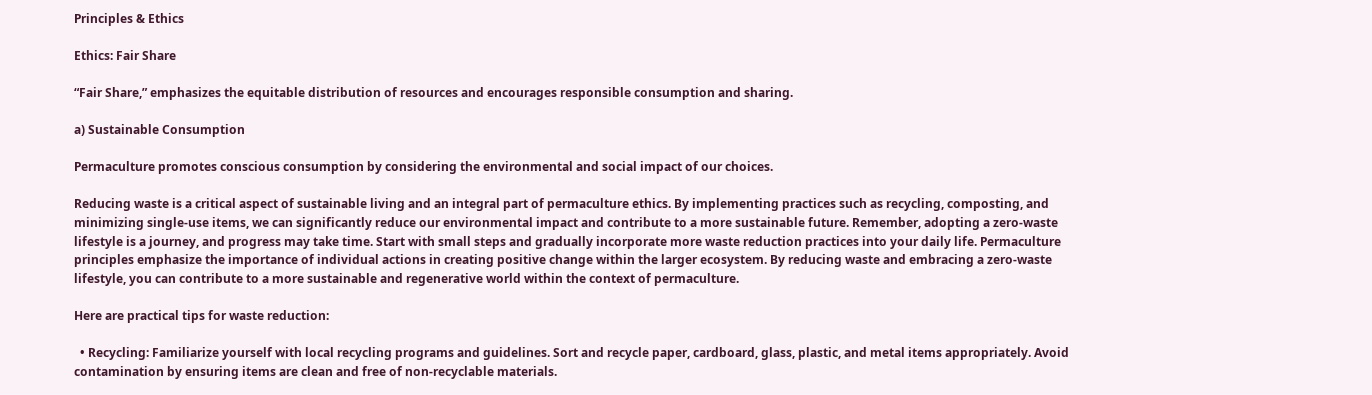Principles & Ethics

Ethics: Fair Share

“Fair Share,” emphasizes the equitable distribution of resources and encourages responsible consumption and sharing.

a) Sustainable Consumption

Permaculture promotes conscious consumption by considering the environmental and social impact of our choices.

Reducing waste is a critical aspect of sustainable living and an integral part of permaculture ethics. By implementing practices such as recycling, composting, and minimizing single-use items, we can significantly reduce our environmental impact and contribute to a more sustainable future. Remember, adopting a zero-waste lifestyle is a journey, and progress may take time. Start with small steps and gradually incorporate more waste reduction practices into your daily life. Permaculture principles emphasize the importance of individual actions in creating positive change within the larger ecosystem. By reducing waste and embracing a zero-waste lifestyle, you can contribute to a more sustainable and regenerative world within the context of permaculture.

Here are practical tips for waste reduction:

  • Recycling: Familiarize yourself with local recycling programs and guidelines. Sort and recycle paper, cardboard, glass, plastic, and metal items appropriately. Avoid contamination by ensuring items are clean and free of non-recyclable materials.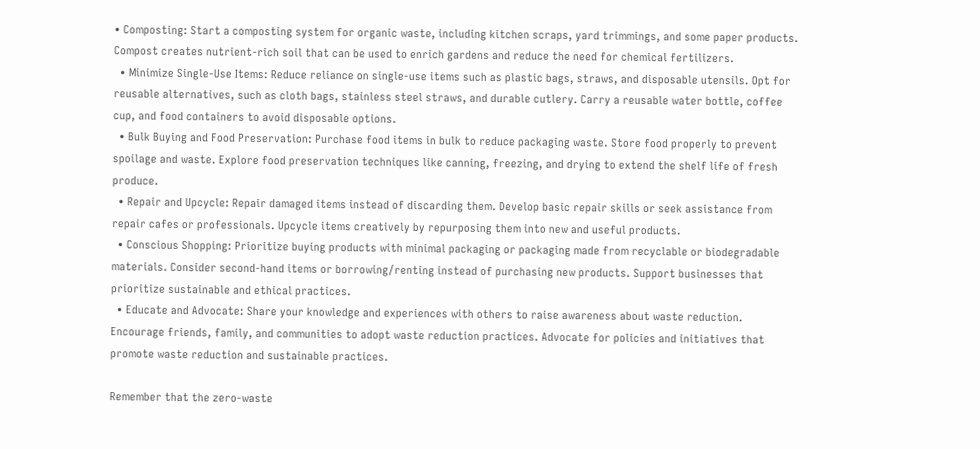• Composting: Start a composting system for organic waste, including kitchen scraps, yard trimmings, and some paper products. Compost creates nutrient-rich soil that can be used to enrich gardens and reduce the need for chemical fertilizers.
  • Minimize Single-Use Items: Reduce reliance on single-use items such as plastic bags, straws, and disposable utensils. Opt for reusable alternatives, such as cloth bags, stainless steel straws, and durable cutlery. Carry a reusable water bottle, coffee cup, and food containers to avoid disposable options.
  • Bulk Buying and Food Preservation: Purchase food items in bulk to reduce packaging waste. Store food properly to prevent spoilage and waste. Explore food preservation techniques like canning, freezing, and drying to extend the shelf life of fresh produce.
  • Repair and Upcycle: Repair damaged items instead of discarding them. Develop basic repair skills or seek assistance from repair cafes or professionals. Upcycle items creatively by repurposing them into new and useful products.
  • Conscious Shopping: Prioritize buying products with minimal packaging or packaging made from recyclable or biodegradable materials. Consider second-hand items or borrowing/renting instead of purchasing new products. Support businesses that prioritize sustainable and ethical practices.
  • Educate and Advocate: Share your knowledge and experiences with others to raise awareness about waste reduction. Encourage friends, family, and communities to adopt waste reduction practices. Advocate for policies and initiatives that promote waste reduction and sustainable practices.

Remember that the zero-waste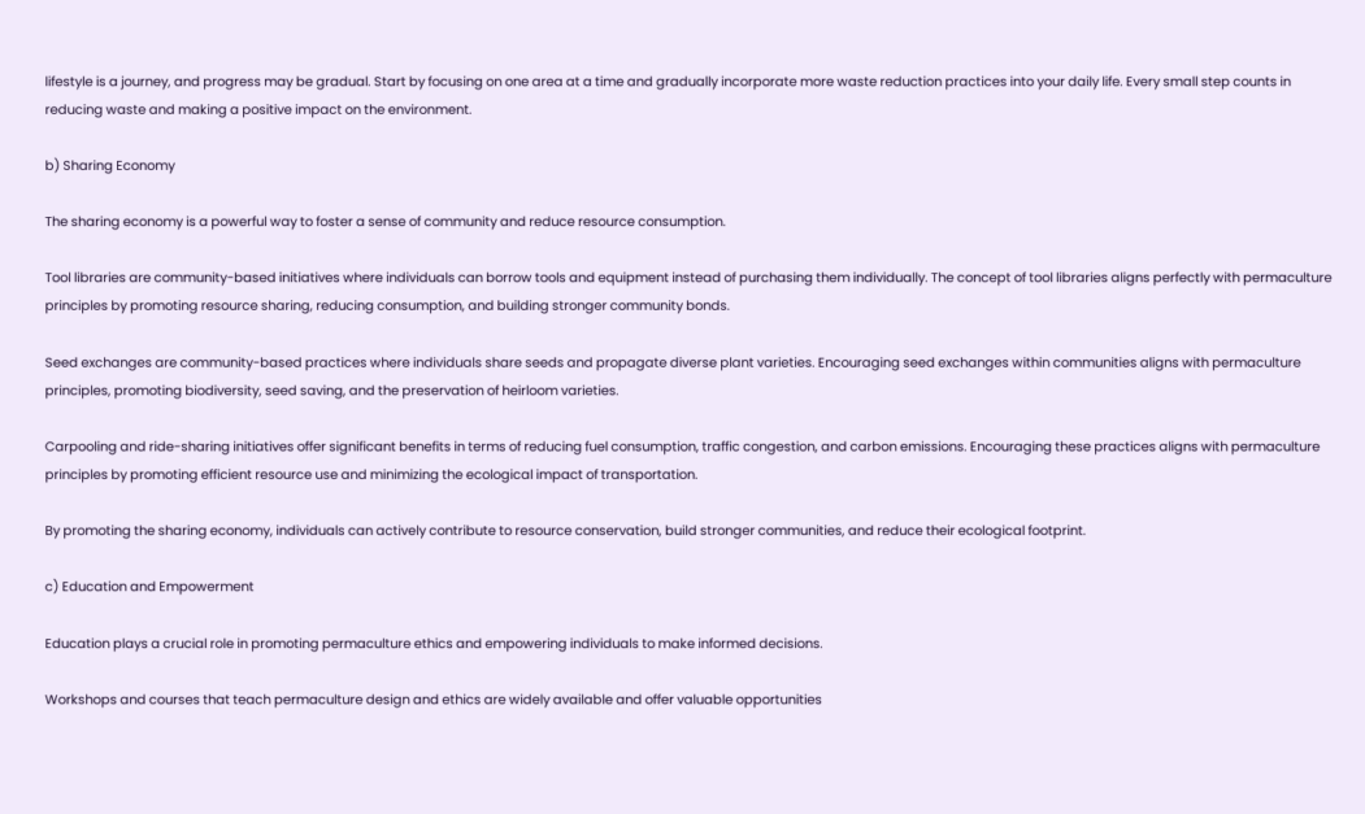lifestyle is a journey, and progress may be gradual. Start by focusing on one area at a time and gradually incorporate more waste reduction practices into your daily life. Every small step counts in reducing waste and making a positive impact on the environment.

b) Sharing Economy

The sharing economy is a powerful way to foster a sense of community and reduce resource consumption.

Tool libraries are community-based initiatives where individuals can borrow tools and equipment instead of purchasing them individually. The concept of tool libraries aligns perfectly with permaculture principles by promoting resource sharing, reducing consumption, and building stronger community bonds.

Seed exchanges are community-based practices where individuals share seeds and propagate diverse plant varieties. Encouraging seed exchanges within communities aligns with permaculture principles, promoting biodiversity, seed saving, and the preservation of heirloom varieties.

Carpooling and ride-sharing initiatives offer significant benefits in terms of reducing fuel consumption, traffic congestion, and carbon emissions. Encouraging these practices aligns with permaculture principles by promoting efficient resource use and minimizing the ecological impact of transportation.

By promoting the sharing economy, individuals can actively contribute to resource conservation, build stronger communities, and reduce their ecological footprint.

c) Education and Empowerment

Education plays a crucial role in promoting permaculture ethics and empowering individuals to make informed decisions.

Workshops and courses that teach permaculture design and ethics are widely available and offer valuable opportunities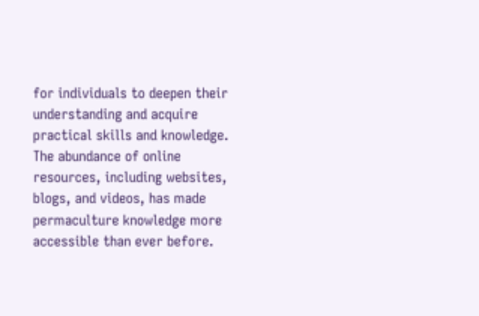for individuals to deepen their understanding and acquire practical skills and knowledge. The abundance of online resources, including websites, blogs, and videos, has made permaculture knowledge more accessible than ever before.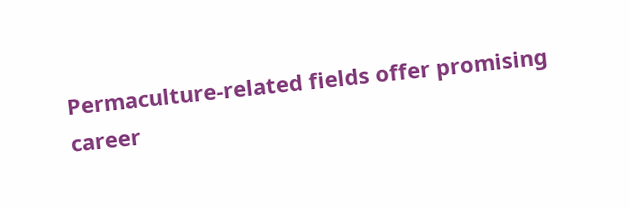Permaculture-related fields offer promising career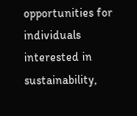opportunities for individuals interested in sustainability,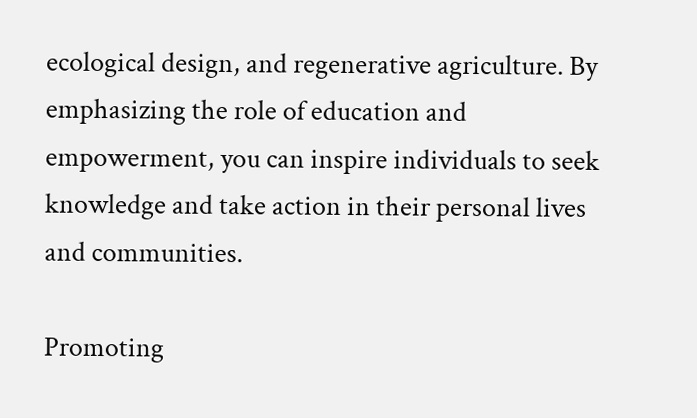ecological design, and regenerative agriculture. By emphasizing the role of education and empowerment, you can inspire individuals to seek knowledge and take action in their personal lives and communities.

Promoting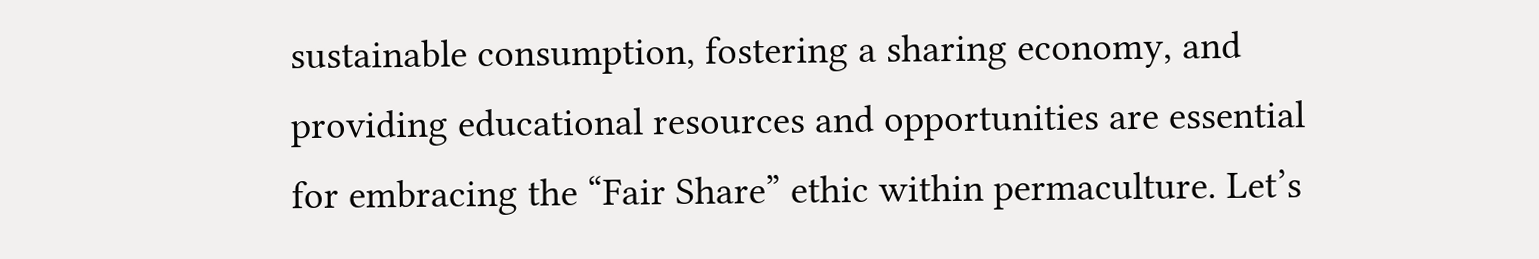sustainable consumption, fostering a sharing economy, and providing educational resources and opportunities are essential for embracing the “Fair Share” ethic within permaculture. Let’s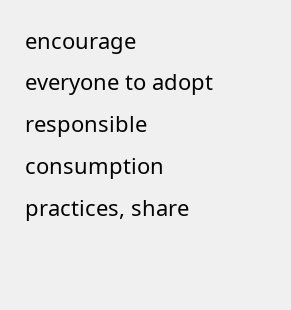encourage everyone to adopt responsible consumption practices, share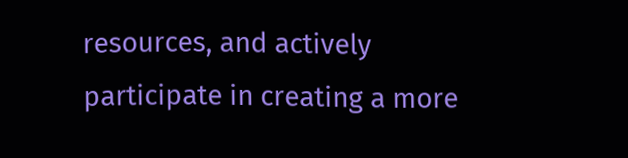resources, and actively participate in creating a more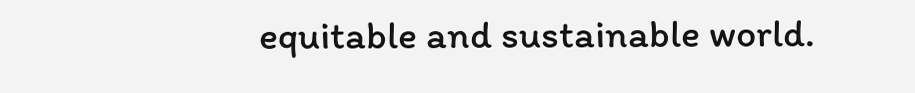equitable and sustainable world.